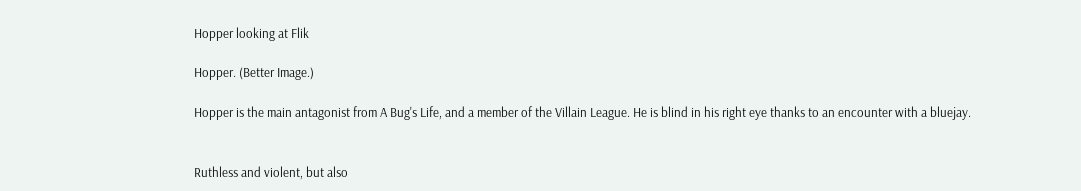Hopper looking at Flik

Hopper. (Better Image.)

Hopper is the main antagonist from A Bug's Life, and a member of the Villain League. He is blind in his right eye thanks to an encounter with a bluejay.


Ruthless and violent, but also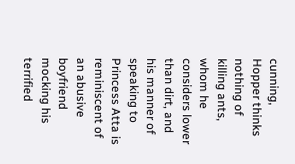cunning, Hopper thinks nothing of killing ants, whom he considers lower than dirt, and his manner of speaking to Princess Atta is reminiscent of an abusive boyfriend mocking his terrified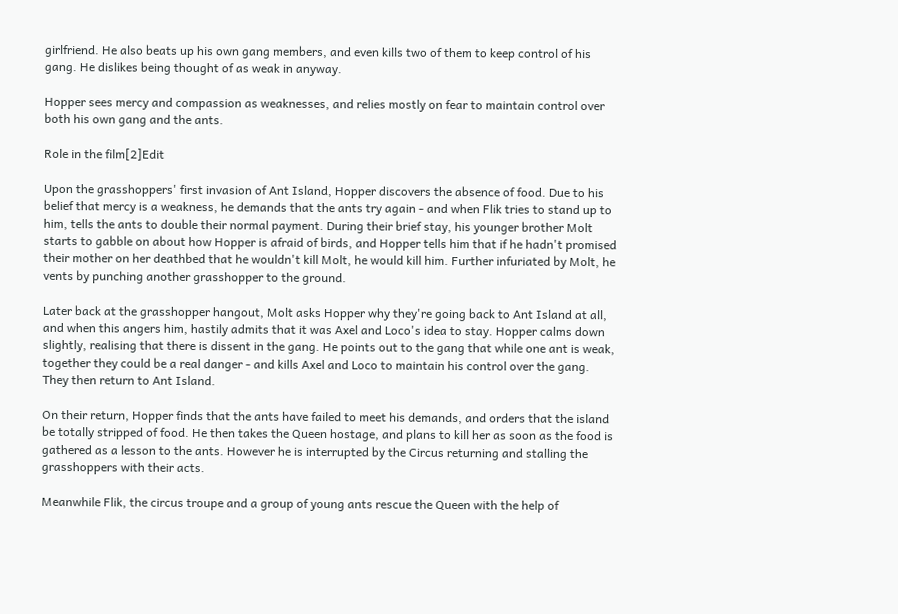girlfriend. He also beats up his own gang members, and even kills two of them to keep control of his gang. He dislikes being thought of as weak in anyway.

Hopper sees mercy and compassion as weaknesses, and relies mostly on fear to maintain control over both his own gang and the ants.

Role in the film[2]Edit

Upon the grasshoppers' first invasion of Ant Island, Hopper discovers the absence of food. Due to his belief that mercy is a weakness, he demands that the ants try again - and when Flik tries to stand up to him, tells the ants to double their normal payment. During their brief stay, his younger brother Molt starts to gabble on about how Hopper is afraid of birds, and Hopper tells him that if he hadn't promised their mother on her deathbed that he wouldn't kill Molt, he would kill him. Further infuriated by Molt, he vents by punching another grasshopper to the ground.

Later back at the grasshopper hangout, Molt asks Hopper why they're going back to Ant Island at all, and when this angers him, hastily admits that it was Axel and Loco's idea to stay. Hopper calms down slightly, realising that there is dissent in the gang. He points out to the gang that while one ant is weak, together they could be a real danger - and kills Axel and Loco to maintain his control over the gang. They then return to Ant Island.

On their return, Hopper finds that the ants have failed to meet his demands, and orders that the island be totally stripped of food. He then takes the Queen hostage, and plans to kill her as soon as the food is gathered as a lesson to the ants. However he is interrupted by the Circus returning and stalling the grasshoppers with their acts.

Meanwhile Flik, the circus troupe and a group of young ants rescue the Queen with the help of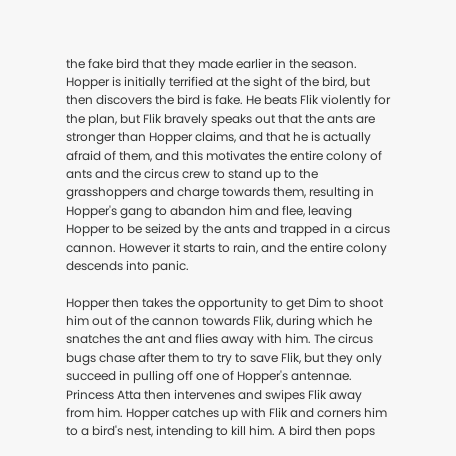the fake bird that they made earlier in the season. Hopper is initially terrified at the sight of the bird, but then discovers the bird is fake. He beats Flik violently for the plan, but Flik bravely speaks out that the ants are stronger than Hopper claims, and that he is actually afraid of them, and this motivates the entire colony of ants and the circus crew to stand up to the grasshoppers and charge towards them, resulting in Hopper's gang to abandon him and flee, leaving Hopper to be seized by the ants and trapped in a circus cannon. However it starts to rain, and the entire colony descends into panic.

Hopper then takes the opportunity to get Dim to shoot him out of the cannon towards Flik, during which he snatches the ant and flies away with him. The circus bugs chase after them to try to save Flik, but they only succeed in pulling off one of Hopper's antennae. Princess Atta then intervenes and swipes Flik away from him. Hopper catches up with Flik and corners him to a bird's nest, intending to kill him. A bird then pops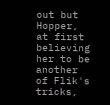out but Hopper, at first believing her to be another of Flik's tricks,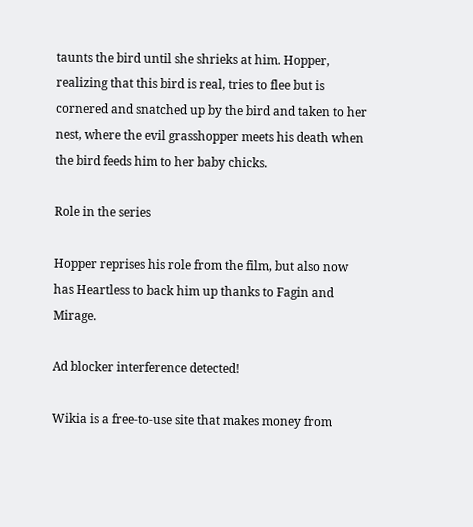taunts the bird until she shrieks at him. Hopper, realizing that this bird is real, tries to flee but is cornered and snatched up by the bird and taken to her nest, where the evil grasshopper meets his death when the bird feeds him to her baby chicks.

Role in the series

Hopper reprises his role from the film, but also now has Heartless to back him up thanks to Fagin and Mirage.

Ad blocker interference detected!

Wikia is a free-to-use site that makes money from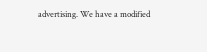advertising. We have a modified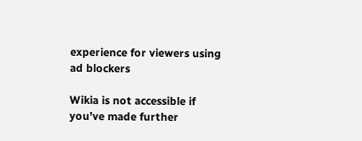experience for viewers using ad blockers

Wikia is not accessible if you’ve made further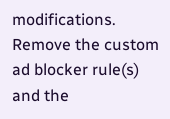modifications. Remove the custom ad blocker rule(s) and the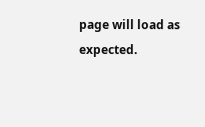page will load as expected.